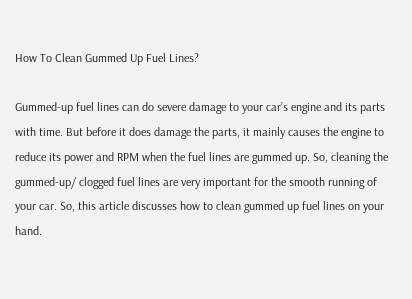How To Clean Gummed Up Fuel Lines?

Gummed-up fuel lines can do severe damage to your car’s engine and its parts with time. But before it does damage the parts, it mainly causes the engine to reduce its power and RPM when the fuel lines are gummed up. So, cleaning the gummed-up/ clogged fuel lines are very important for the smooth running of your car. So, this article discusses how to clean gummed up fuel lines on your hand.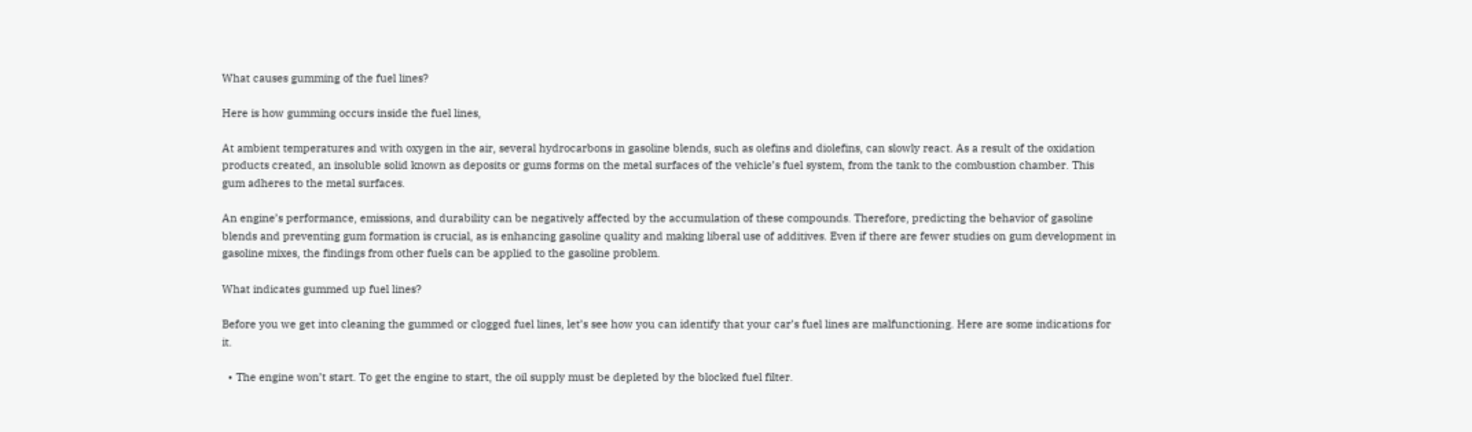What causes gumming of the fuel lines?

Here is how gumming occurs inside the fuel lines,

At ambient temperatures and with oxygen in the air, several hydrocarbons in gasoline blends, such as olefins and diolefins, can slowly react. As a result of the oxidation products created, an insoluble solid known as deposits or gums forms on the metal surfaces of the vehicle’s fuel system, from the tank to the combustion chamber. This gum adheres to the metal surfaces.

An engine’s performance, emissions, and durability can be negatively affected by the accumulation of these compounds. Therefore, predicting the behavior of gasoline blends and preventing gum formation is crucial, as is enhancing gasoline quality and making liberal use of additives. Even if there are fewer studies on gum development in gasoline mixes, the findings from other fuels can be applied to the gasoline problem.

What indicates gummed up fuel lines?

Before you we get into cleaning the gummed or clogged fuel lines, let’s see how you can identify that your car’s fuel lines are malfunctioning. Here are some indications for it.

  • The engine won’t start. To get the engine to start, the oil supply must be depleted by the blocked fuel filter.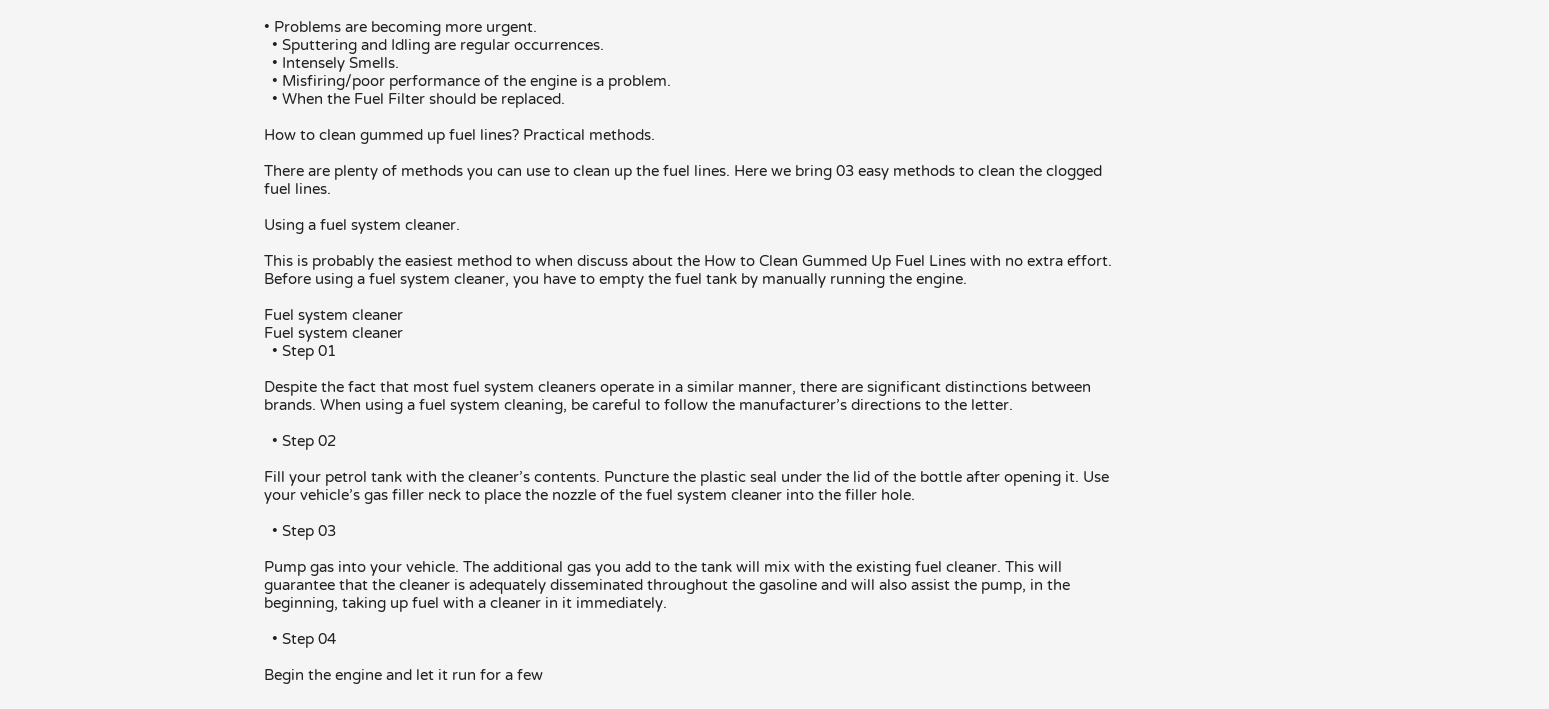• Problems are becoming more urgent.
  • Sputtering and Idling are regular occurrences.
  • Intensely Smells.
  • Misfiring/poor performance of the engine is a problem.
  • When the Fuel Filter should be replaced.

How to clean gummed up fuel lines? Practical methods.

There are plenty of methods you can use to clean up the fuel lines. Here we bring 03 easy methods to clean the clogged fuel lines.

Using a fuel system cleaner.

This is probably the easiest method to when discuss about the How to Clean Gummed Up Fuel Lines with no extra effort. Before using a fuel system cleaner, you have to empty the fuel tank by manually running the engine.

Fuel system cleaner
Fuel system cleaner
  • Step 01

Despite the fact that most fuel system cleaners operate in a similar manner, there are significant distinctions between brands. When using a fuel system cleaning, be careful to follow the manufacturer’s directions to the letter.

  • Step 02

Fill your petrol tank with the cleaner’s contents. Puncture the plastic seal under the lid of the bottle after opening it. Use your vehicle’s gas filler neck to place the nozzle of the fuel system cleaner into the filler hole.

  • Step 03

Pump gas into your vehicle. The additional gas you add to the tank will mix with the existing fuel cleaner. This will guarantee that the cleaner is adequately disseminated throughout the gasoline and will also assist the pump, in the beginning, taking up fuel with a cleaner in it immediately.

  • Step 04

Begin the engine and let it run for a few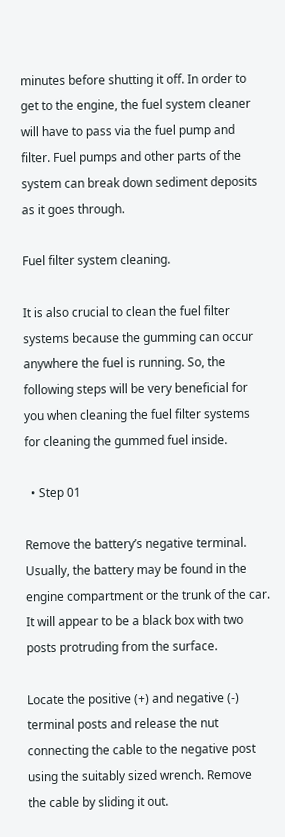minutes before shutting it off. In order to get to the engine, the fuel system cleaner will have to pass via the fuel pump and filter. Fuel pumps and other parts of the system can break down sediment deposits as it goes through.

Fuel filter system cleaning.

It is also crucial to clean the fuel filter systems because the gumming can occur anywhere the fuel is running. So, the following steps will be very beneficial for you when cleaning the fuel filter systems for cleaning the gummed fuel inside.

  • Step 01

Remove the battery’s negative terminal. Usually, the battery may be found in the engine compartment or the trunk of the car. It will appear to be a black box with two posts protruding from the surface.

Locate the positive (+) and negative (-) terminal posts and release the nut connecting the cable to the negative post using the suitably sized wrench. Remove the cable by sliding it out.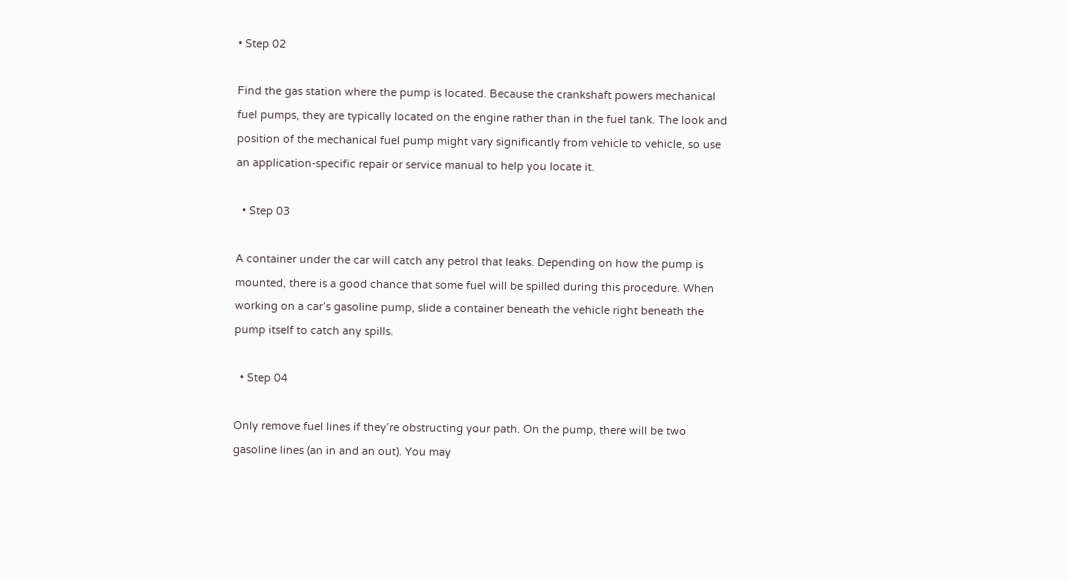• Step 02

Find the gas station where the pump is located. Because the crankshaft powers mechanical fuel pumps, they are typically located on the engine rather than in the fuel tank. The look and position of the mechanical fuel pump might vary significantly from vehicle to vehicle, so use an application-specific repair or service manual to help you locate it.

  • Step 03

A container under the car will catch any petrol that leaks. Depending on how the pump is mounted, there is a good chance that some fuel will be spilled during this procedure. When working on a car’s gasoline pump, slide a container beneath the vehicle right beneath the pump itself to catch any spills.

  • Step 04

Only remove fuel lines if they’re obstructing your path. On the pump, there will be two gasoline lines (an in and an out). You may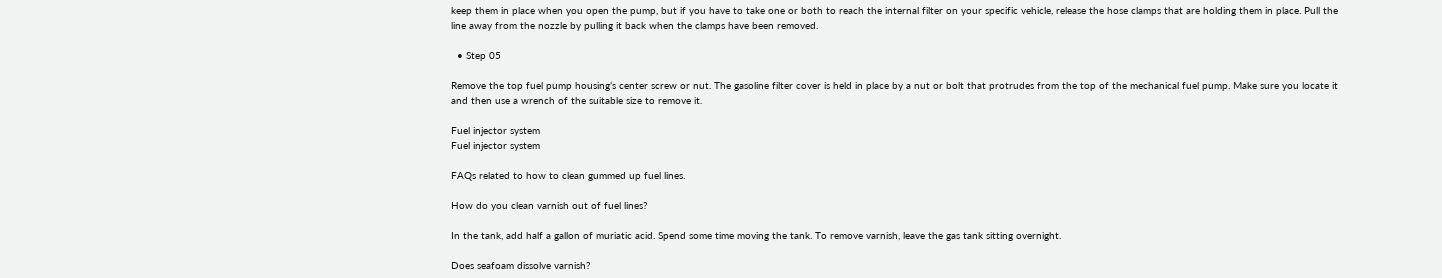keep them in place when you open the pump, but if you have to take one or both to reach the internal filter on your specific vehicle, release the hose clamps that are holding them in place. Pull the line away from the nozzle by pulling it back when the clamps have been removed.

  • Step 05

Remove the top fuel pump housing’s center screw or nut. The gasoline filter cover is held in place by a nut or bolt that protrudes from the top of the mechanical fuel pump. Make sure you locate it and then use a wrench of the suitable size to remove it.

Fuel injector system
Fuel injector system

FAQs related to how to clean gummed up fuel lines.

How do you clean varnish out of fuel lines?

In the tank, add half a gallon of muriatic acid. Spend some time moving the tank. To remove varnish, leave the gas tank sitting overnight.

Does seafoam dissolve varnish?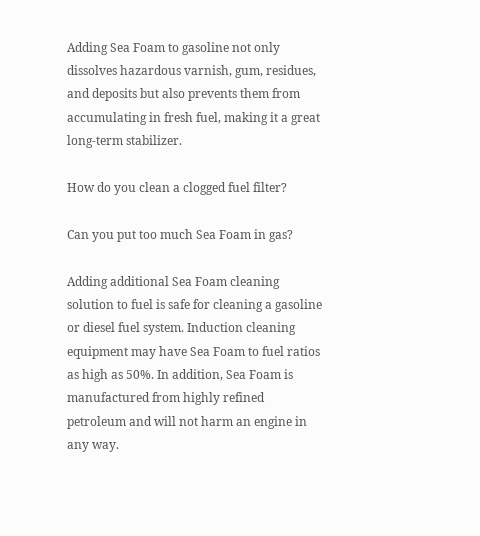Adding Sea Foam to gasoline not only dissolves hazardous varnish, gum, residues, and deposits but also prevents them from accumulating in fresh fuel, making it a great long-term stabilizer.

How do you clean a clogged fuel filter?

Can you put too much Sea Foam in gas?

Adding additional Sea Foam cleaning solution to fuel is safe for cleaning a gasoline or diesel fuel system. Induction cleaning equipment may have Sea Foam to fuel ratios as high as 50%. In addition, Sea Foam is manufactured from highly refined petroleum and will not harm an engine in any way.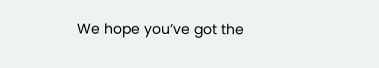We hope you’ve got the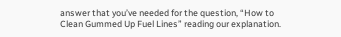answer that you’ve needed for the question, “How to Clean Gummed Up Fuel Lines” reading our explanation.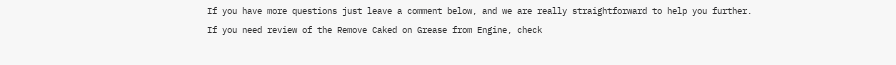If you have more questions just leave a comment below, and we are really straightforward to help you further. If you need review of the Remove Caked on Grease from Engine, check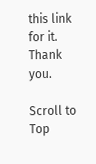this link for it. Thank you.

Scroll to Top